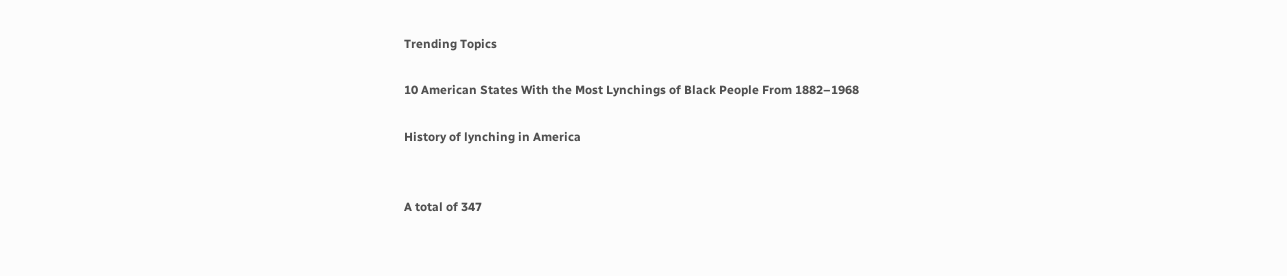Trending Topics

10 American States With the Most Lynchings of Black People From 1882–1968

History of lynching in America


A total of 347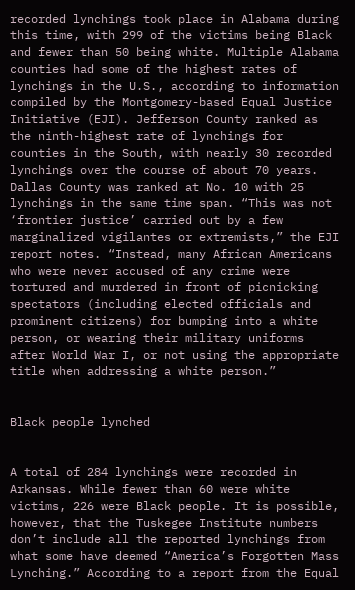recorded lynchings took place in Alabama during this time, with 299 of the victims being Black and fewer than 50 being white. Multiple Alabama counties had some of the highest rates of lynchings in the U.S., according to information compiled by the Montgomery-based Equal Justice Initiative (EJI). Jefferson County ranked as the ninth-highest rate of lynchings for counties in the South, with nearly 30 recorded lynchings over the course of about 70 years. Dallas County was ranked at No. 10 with 25 lynchings in the same time span. “This was not ‘frontier justice’ carried out by a few marginalized vigilantes or extremists,” the EJI report notes. “Instead, many African Americans who were never accused of any crime were tortured and murdered in front of picnicking spectators (including elected officials and prominent citizens) for bumping into a white person, or wearing their military uniforms after World War I, or not using the appropriate title when addressing a white person.”


Black people lynched


A total of 284 lynchings were recorded in Arkansas. While fewer than 60 were white victims, 226 were Black people. It is possible, however, that the Tuskegee Institute numbers don’t include all the reported lynchings from what some have deemed “America’s Forgotten Mass Lynching.” According to a report from the Equal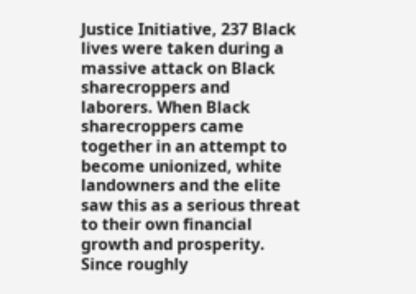Justice Initiative, 237 Black lives were taken during a massive attack on Black sharecroppers and laborers. When Black sharecroppers came together in an attempt to become unionized, white landowners and the elite saw this as a serious threat to their own financial growth and prosperity. Since roughly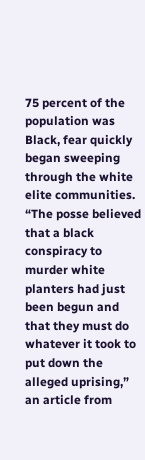75 percent of the population was Black, fear quickly began sweeping through the white elite communities. “The posse believed that a black conspiracy to murder white planters had just been begun and that they must do whatever it took to put down the alleged uprising,” an article from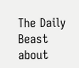The Daily Beast about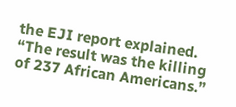the EJI report explained. “The result was the killing of 237 African Americans.”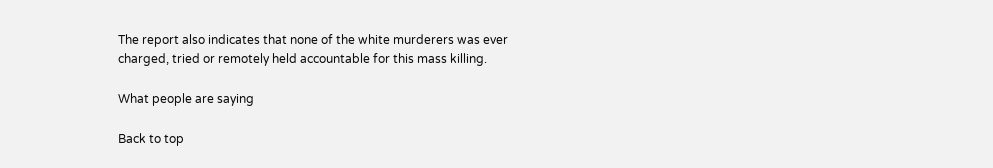The report also indicates that none of the white murderers was ever charged, tried or remotely held accountable for this mass killing.

What people are saying

Back to top